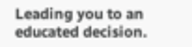Leading you to an educated decision.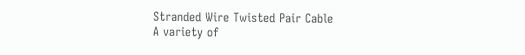Stranded Wire Twisted Pair Cable
A variety of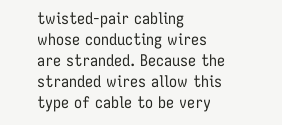twisted-pair cabling whose conducting wires are stranded. Because the stranded wires allow this type of cable to be very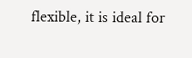flexible, it is ideal for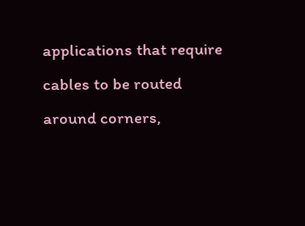applications that require cables to be routed around corners,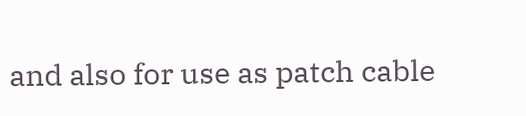and also for use as patch cable